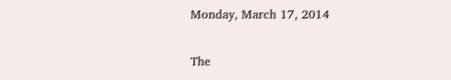Monday, March 17, 2014

The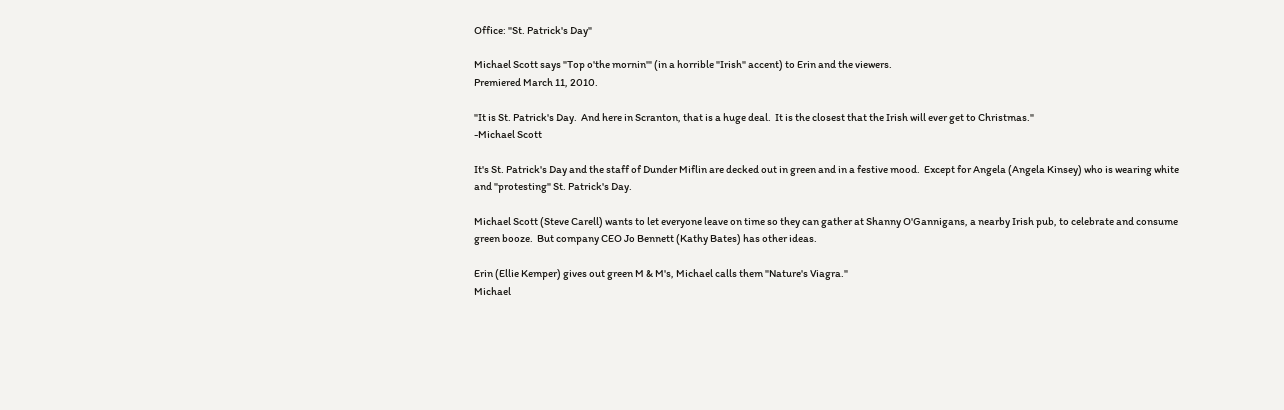Office: "St. Patrick's Day"

Michael Scott says "Top o'the mornin'" (in a horrible "Irish" accent) to Erin and the viewers.
Premiered March 11, 2010.

"It is St. Patrick's Day.  And here in Scranton, that is a huge deal.  It is the closest that the Irish will ever get to Christmas."
-Michael Scott

It's St. Patrick's Day and the staff of Dunder Miflin are decked out in green and in a festive mood.  Except for Angela (Angela Kinsey) who is wearing white and "protesting" St. Patrick's Day.

Michael Scott (Steve Carell) wants to let everyone leave on time so they can gather at Shanny O'Gannigans, a nearby Irish pub, to celebrate and consume green booze.  But company CEO Jo Bennett (Kathy Bates) has other ideas.

Erin (Ellie Kemper) gives out green M & M's, Michael calls them "Nature's Viagra."
Michael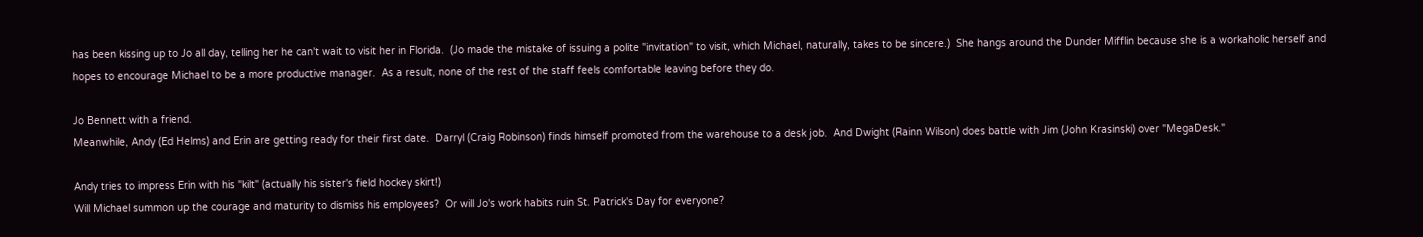has been kissing up to Jo all day, telling her he can't wait to visit her in Florida.  (Jo made the mistake of issuing a polite "invitation" to visit, which Michael, naturally, takes to be sincere.)  She hangs around the Dunder Mifflin because she is a workaholic herself and hopes to encourage Michael to be a more productive manager.  As a result, none of the rest of the staff feels comfortable leaving before they do.

Jo Bennett with a friend.
Meanwhile, Andy (Ed Helms) and Erin are getting ready for their first date.  Darryl (Craig Robinson) finds himself promoted from the warehouse to a desk job.  And Dwight (Rainn Wilson) does battle with Jim (John Krasinski) over "MegaDesk."

Andy tries to impress Erin with his "kilt" (actually his sister's field hockey skirt!)
Will Michael summon up the courage and maturity to dismiss his employees?  Or will Jo's work habits ruin St. Patrick's Day for everyone?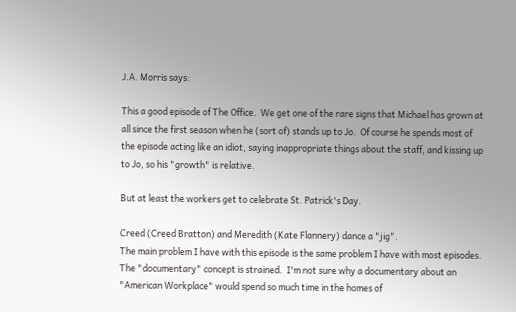J.A. Morris says:

This a good episode of The Office.  We get one of the rare signs that Michael has grown at all since the first season when he (sort of) stands up to Jo.  Of course he spends most of the episode acting like an idiot, saying inappropriate things about the staff, and kissing up to Jo, so his "growth" is relative.

But at least the workers get to celebrate St. Patrick's Day.

Creed (Creed Bratton) and Meredith (Kate Flannery) dance a "jig".
The main problem I have with this episode is the same problem I have with most episodes.  The "documentary" concept is strained.  I'm not sure why a documentary about an "American Workplace" would spend so much time in the homes of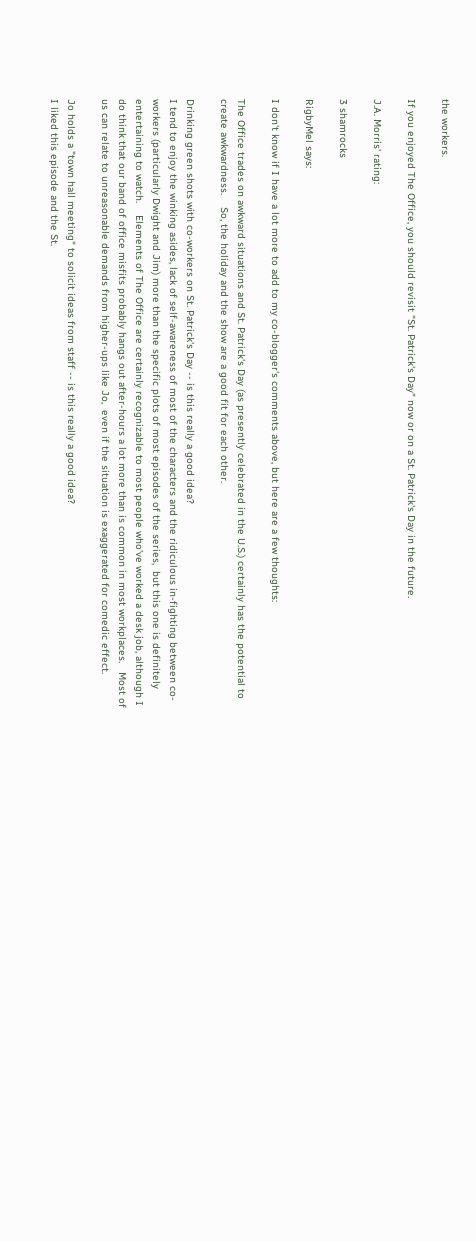the workers.

If you enjoyed The Office, you should revisit "St. Patrick's Day" now or on a St. Patrick's Day in the future.

J.A. Morris' rating:

3 shamrocks

RigbyMel says:

I don't know if I have a lot more to add to my co-blogger's comments above, but here are a few thoughts:

The Office trades on awkward situations and St. Patrick's Day (as presently celebrated in the U.S.) certainly has the potential to create awkwardness.    So, the holiday and the show are a good fit for each other.

Drinking green shots with co-workers on St. Patrick's Day -- is this really a good idea?
I tend to enjoy the winking asides, lack of self-awareness of most of the characters and the ridiculous in-fighting between co-workers (particularly Dwight and Jim) more than the specific plots of most episodes of the series,  but this one is definitely entertaining to watch.    Elements of The Office are certainly recognizable to most people who've worked a desk job, although I do think that our band of office misfits probably hangs out after-hours a lot more than is common in most workplaces.   Most of us can relate to unreasonable demands from higher-ups like Jo,  even if the situation is exaggerated for comedic effect.

Jo holds a "town hall meeting" to solicit ideas from staff -- is this really a good idea?
I liked this episode and the St.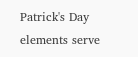Patrick's Day elements serve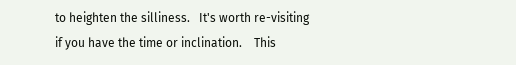to heighten the silliness.   It's worth re-visiting if you have the time or inclination.    This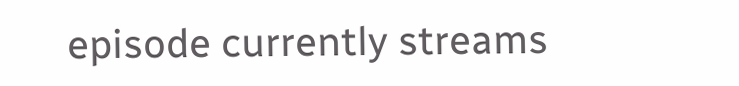episode currently streams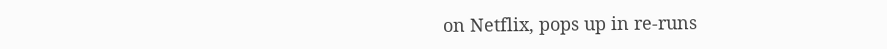on Netflix, pops up in re-runs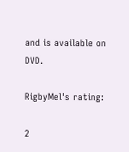and is available on DVD.

RigbyMel's rating:

2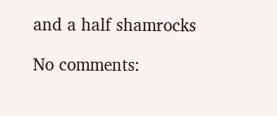and a half shamrocks

No comments: